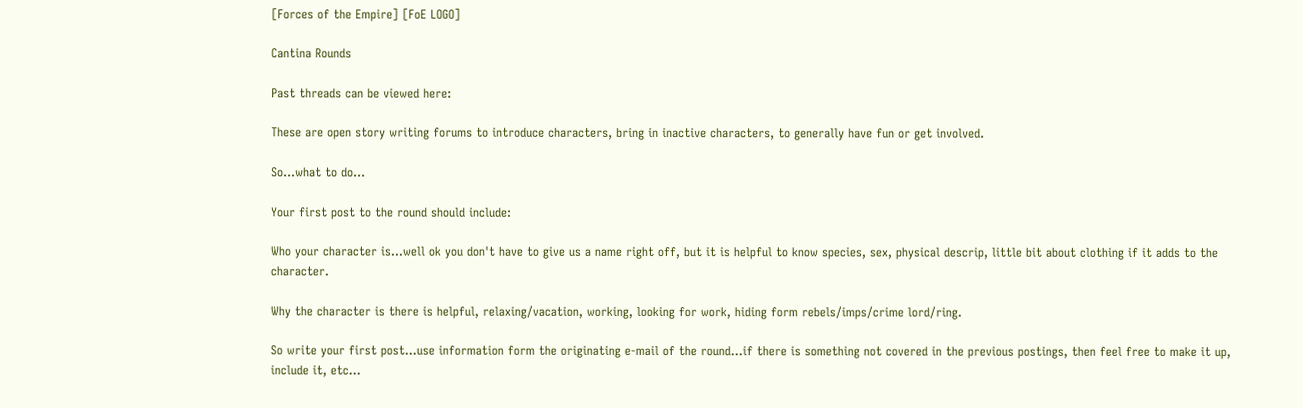[Forces of the Empire] [FoE LOGO]

Cantina Rounds

Past threads can be viewed here:

These are open story writing forums to introduce characters, bring in inactive characters, to generally have fun or get involved.

So...what to do...

Your first post to the round should include:

Who your character is...well ok you don't have to give us a name right off, but it is helpful to know species, sex, physical descrip, little bit about clothing if it adds to the character.

Why the character is there is helpful, relaxing/vacation, working, looking for work, hiding form rebels/imps/crime lord/ring.

So write your first post...use information form the originating e-mail of the round...if there is something not covered in the previous postings, then feel free to make it up, include it, etc...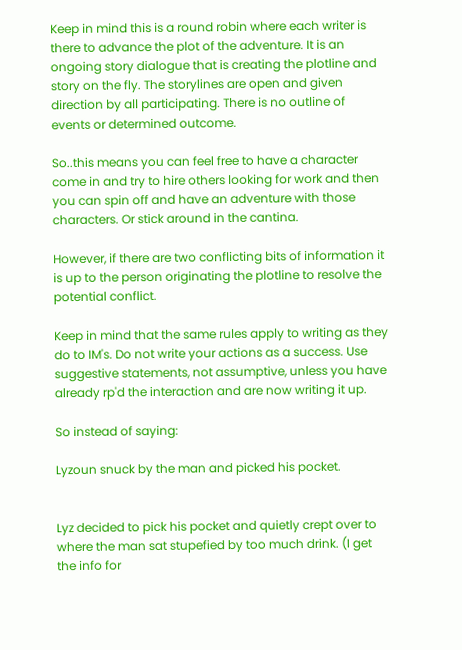Keep in mind this is a round robin where each writer is there to advance the plot of the adventure. It is an ongoing story dialogue that is creating the plotline and story on the fly. The storylines are open and given direction by all participating. There is no outline of events or determined outcome.

So..this means you can feel free to have a character come in and try to hire others looking for work and then you can spin off and have an adventure with those characters. Or stick around in the cantina.

However, if there are two conflicting bits of information it is up to the person originating the plotline to resolve the potential conflict.

Keep in mind that the same rules apply to writing as they do to IM's. Do not write your actions as a success. Use suggestive statements, not assumptive, unless you have already rp'd the interaction and are now writing it up.

So instead of saying:

Lyzoun snuck by the man and picked his pocket.


Lyz decided to pick his pocket and quietly crept over to where the man sat stupefied by too much drink. (I get the info for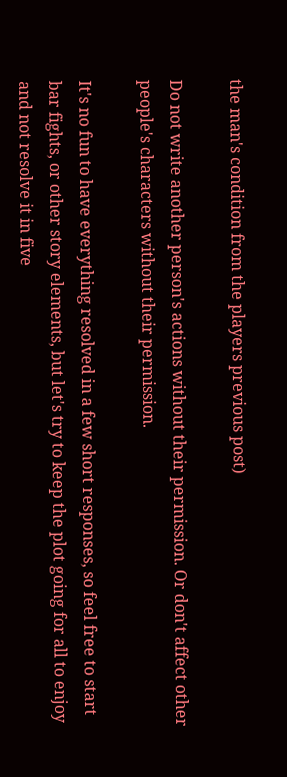the man's condition from the players previous post)

Do not write another person's actions without their permission. Or don't affect other people's characters without their permission.

It's no fun to have everything resolved in a few short responses, so feel free to start bar fights, or other story elements, but let's try to keep the plot going for all to enjoy and not resolve it in five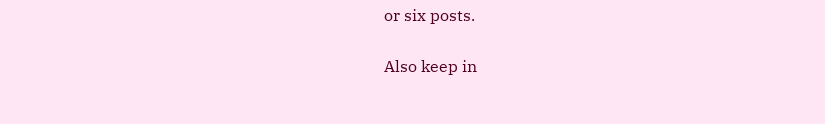or six posts.

Also keep in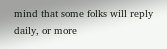mind that some folks will reply daily, or more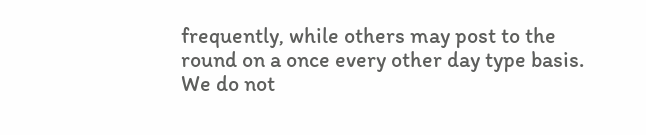frequently, while others may post to the round on a once every other day type basis. We do not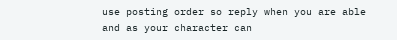use posting order so reply when you are able and as your character can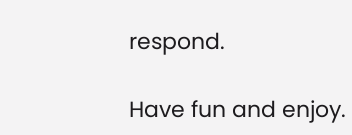respond.

Have fun and enjoy.